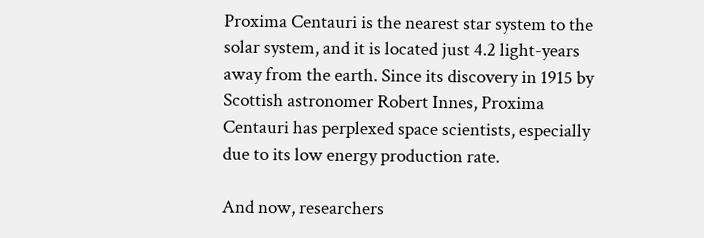Proxima Centauri is the nearest star system to the solar system, and it is located just 4.2 light-years away from the earth. Since its discovery in 1915 by Scottish astronomer Robert Innes, Proxima Centauri has perplexed space scientists, especially due to its low energy production rate.

And now, researchers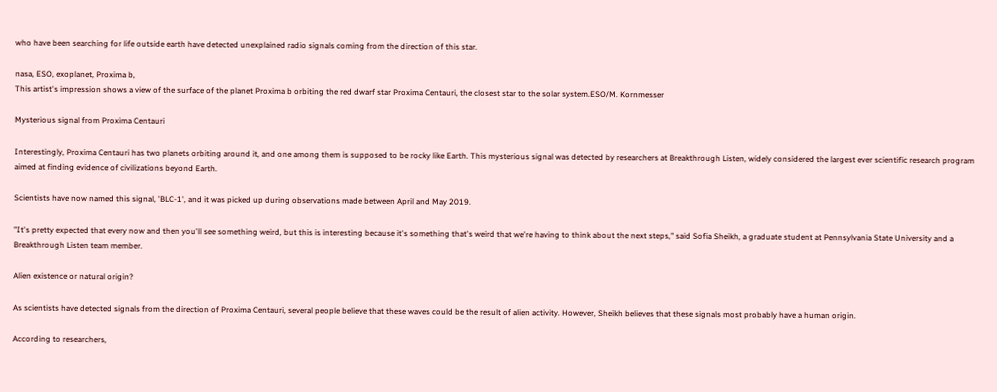who have been searching for life outside earth have detected unexplained radio signals coming from the direction of this star.

nasa, ESO, exoplanet, Proxima b,
This artist's impression shows a view of the surface of the planet Proxima b orbiting the red dwarf star Proxima Centauri, the closest star to the solar system.ESO/M. Kornmesser

Mysterious signal from Proxima Centauri

Interestingly, Proxima Centauri has two planets orbiting around it, and one among them is supposed to be rocky like Earth. This mysterious signal was detected by researchers at Breakthrough Listen, widely considered the largest ever scientific research program aimed at finding evidence of civilizations beyond Earth.

Scientists have now named this signal, 'BLC-1', and it was picked up during observations made between April and May 2019.

"It's pretty expected that every now and then you'll see something weird, but this is interesting because it's something that's weird that we're having to think about the next steps," said Sofia Sheikh, a graduate student at Pennsylvania State University and a Breakthrough Listen team member.

Alien existence or natural origin?

As scientists have detected signals from the direction of Proxima Centauri, several people believe that these waves could be the result of alien activity. However, Sheikh believes that these signals most probably have a human origin.

According to researchers,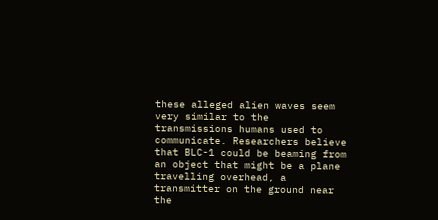these alleged alien waves seem very similar to the transmissions humans used to communicate. Researchers believe that BLC-1 could be beaming from an object that might be a plane travelling overhead, a transmitter on the ground near the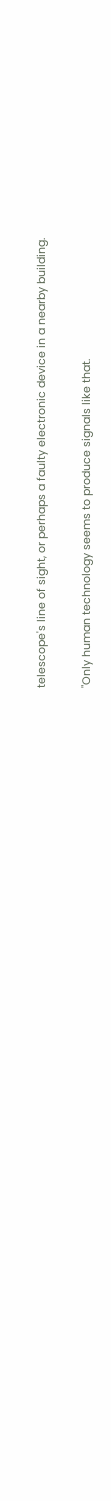telescope's line of sight, or perhaps a faulty electronic device in a nearby building.

"Only human technology seems to produce signals like that.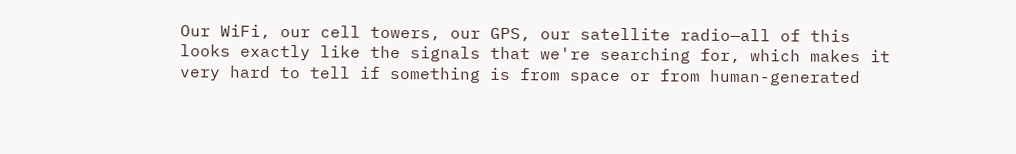Our WiFi, our cell towers, our GPS, our satellite radio—all of this looks exactly like the signals that we're searching for, which makes it very hard to tell if something is from space or from human-generated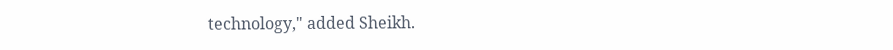technology," added Sheikh.